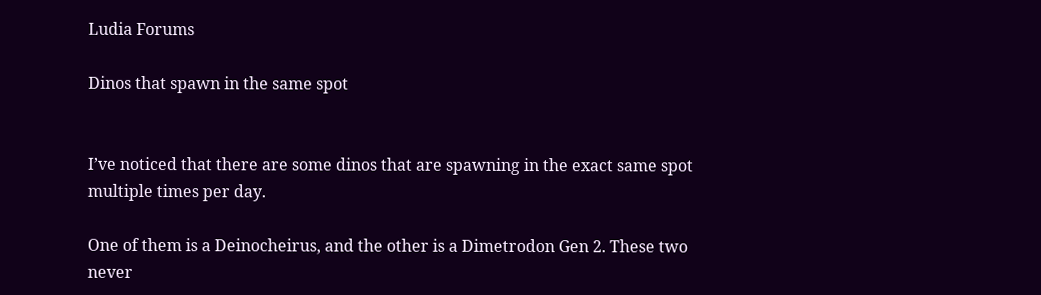Ludia Forums

Dinos that spawn in the same spot


I’ve noticed that there are some dinos that are spawning in the exact same spot multiple times per day.

One of them is a Deinocheirus, and the other is a Dimetrodon Gen 2. These two never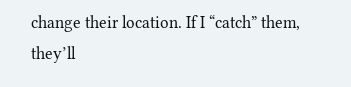change their location. If I “catch” them, they’ll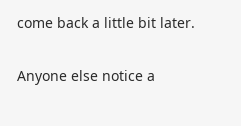come back a little bit later.

Anyone else notice a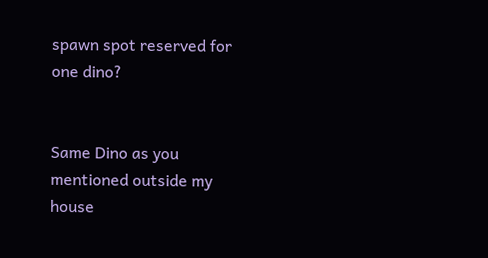spawn spot reserved for one dino?


Same Dino as you mentioned outside my house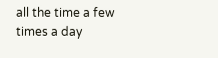all the time a few times a day